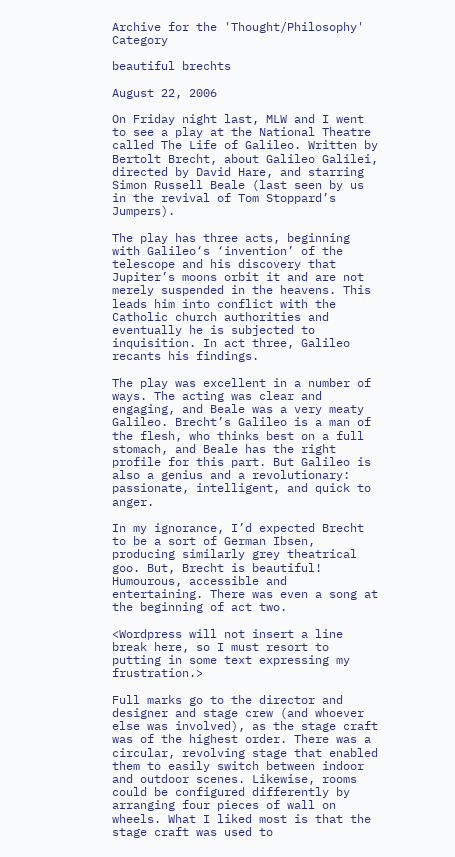Archive for the 'Thought/Philosophy' Category

beautiful brechts

August 22, 2006

On Friday night last, MLW and I went to see a play at the National Theatre called The Life of Galileo. Written by Bertolt Brecht, about Galileo Galilei, directed by David Hare, and starring Simon Russell Beale (last seen by us in the revival of Tom Stoppard’s Jumpers).

The play has three acts, beginning with Galileo‘s ‘invention’ of the telescope and his discovery that Jupiter’s moons orbit it and are not merely suspended in the heavens. This leads him into conflict with the Catholic church authorities and eventually he is subjected to inquisition. In act three, Galileo recants his findings.

The play was excellent in a number of ways. The acting was clear and engaging, and Beale was a very meaty Galileo. Brecht’s Galileo is a man of the flesh, who thinks best on a full stomach, and Beale has the right profile for this part. But Galileo is also a genius and a revolutionary: passionate, intelligent, and quick to anger.

In my ignorance, I’d expected Brecht to be a sort of German Ibsen, producing similarly grey theatrical goo. But, Brecht is beautiful! Humourous, accessible and entertaining. There was even a song at the beginning of act two.

<Wordpress will not insert a line break here, so I must resort to putting in some text expressing my frustration.>

Full marks go to the director and designer and stage crew (and whoever else was involved), as the stage craft was of the highest order. There was a circular, revolving stage that enabled them to easily switch between indoor and outdoor scenes. Likewise, rooms could be configured differently by arranging four pieces of wall on wheels. What I liked most is that the stage craft was used to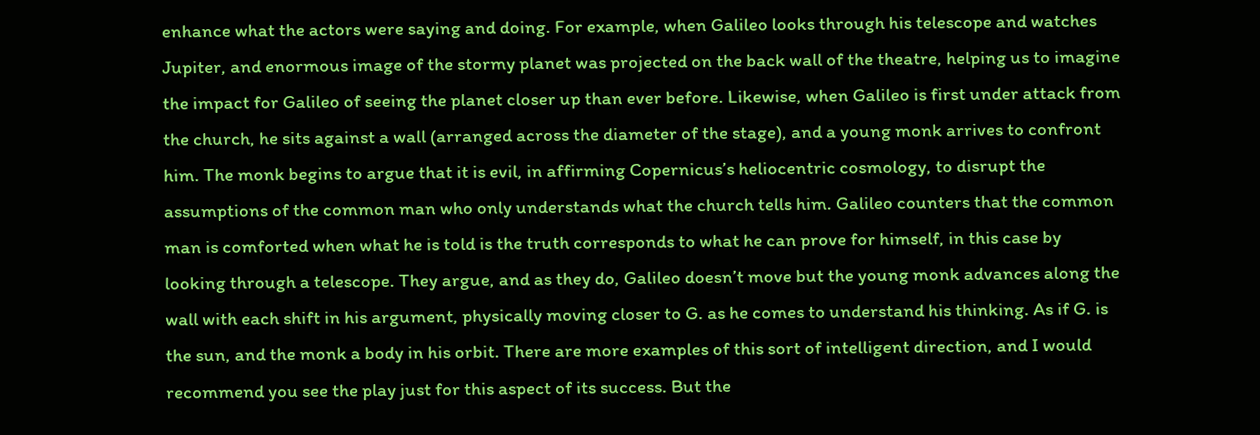enhance what the actors were saying and doing. For example, when Galileo looks through his telescope and watches Jupiter, and enormous image of the stormy planet was projected on the back wall of the theatre, helping us to imagine the impact for Galileo of seeing the planet closer up than ever before. Likewise, when Galileo is first under attack from the church, he sits against a wall (arranged across the diameter of the stage), and a young monk arrives to confront him. The monk begins to argue that it is evil, in affirming Copernicus’s heliocentric cosmology, to disrupt the assumptions of the common man who only understands what the church tells him. Galileo counters that the common man is comforted when what he is told is the truth corresponds to what he can prove for himself, in this case by looking through a telescope. They argue, and as they do, Galileo doesn’t move but the young monk advances along the wall with each shift in his argument, physically moving closer to G. as he comes to understand his thinking. As if G. is the sun, and the monk a body in his orbit. There are more examples of this sort of intelligent direction, and I would recommend you see the play just for this aspect of its success. But the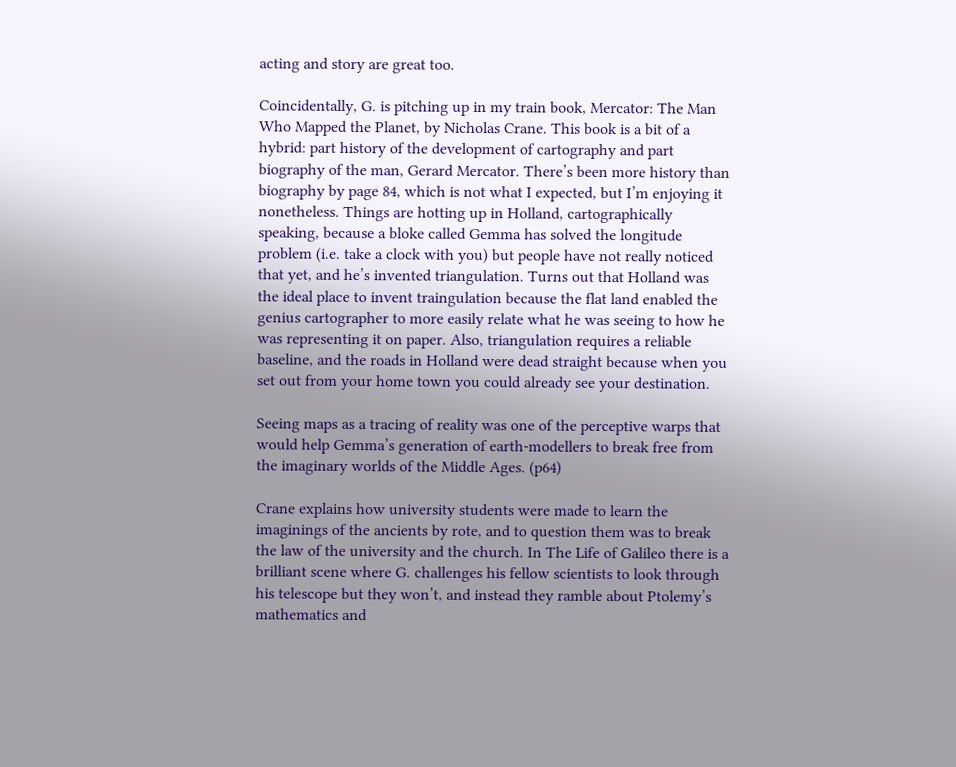acting and story are great too.

Coincidentally, G. is pitching up in my train book, Mercator: The Man Who Mapped the Planet, by Nicholas Crane. This book is a bit of a hybrid: part history of the development of cartography and part biography of the man, Gerard Mercator. There’s been more history than biography by page 84, which is not what I expected, but I’m enjoying it nonetheless. Things are hotting up in Holland, cartographically speaking, because a bloke called Gemma has solved the longitude problem (i.e. take a clock with you) but people have not really noticed that yet, and he’s invented triangulation. Turns out that Holland was the ideal place to invent traingulation because the flat land enabled the genius cartographer to more easily relate what he was seeing to how he was representing it on paper. Also, triangulation requires a reliable baseline, and the roads in Holland were dead straight because when you set out from your home town you could already see your destination.

Seeing maps as a tracing of reality was one of the perceptive warps that would help Gemma’s generation of earth-modellers to break free from the imaginary worlds of the Middle Ages. (p64)

Crane explains how university students were made to learn the imaginings of the ancients by rote, and to question them was to break the law of the university and the church. In The Life of Galileo there is a brilliant scene where G. challenges his fellow scientists to look through his telescope but they won’t, and instead they ramble about Ptolemy’s mathematics and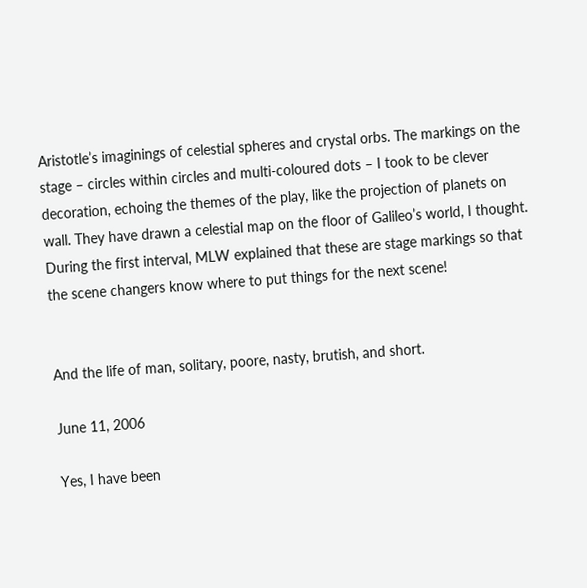Aristotle’s imaginings of celestial spheres and crystal orbs. The markings on the stage – circles within circles and multi-coloured dots – I took to be clever decoration, echoing the themes of the play, like the projection of planets on wall. They have drawn a celestial map on the floor of Galileo’s world, I thought. During the first interval, MLW explained that these are stage markings so that the scene changers know where to put things for the next scene!


And the life of man, solitary, poore, nasty, brutish, and short.

June 11, 2006

Yes, I have been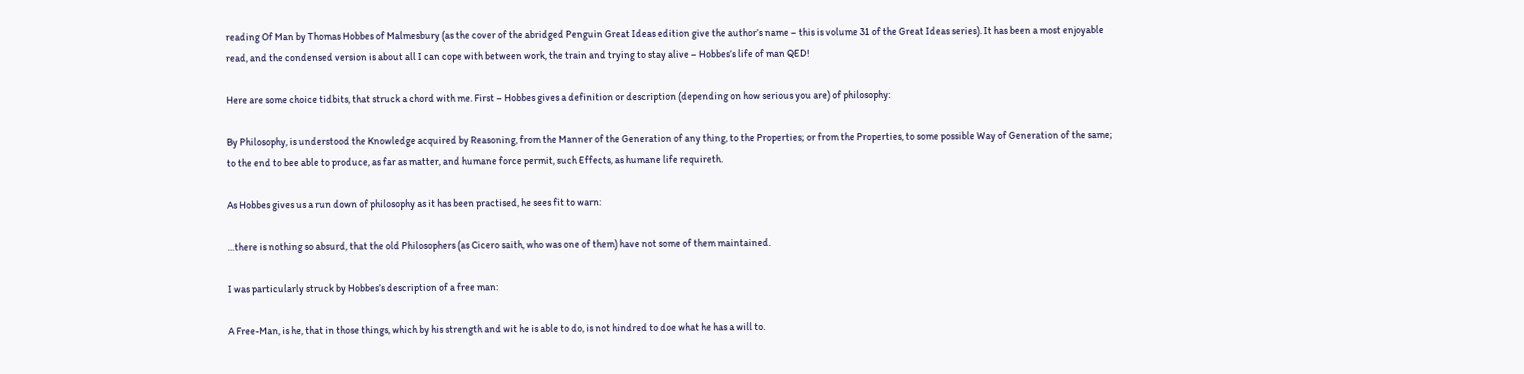reading Of Man by Thomas Hobbes of Malmesbury (as the cover of the abridged Penguin Great Ideas edition give the author’s name – this is volume 31 of the Great Ideas series). It has been a most enjoyable read, and the condensed version is about all I can cope with between work, the train and trying to stay alive – Hobbes’s life of man QED!

Here are some choice tidbits, that struck a chord with me. First – Hobbes gives a definition or description (depending on how serious you are) of philosophy:

By Philosophy, is understood the Knowledge acquired by Reasoning, from the Manner of the Generation of any thing, to the Properties; or from the Properties, to some possible Way of Generation of the same; to the end to bee able to produce, as far as matter, and humane force permit, such Effects, as humane life requireth.

As Hobbes gives us a run down of philosophy as it has been practised, he sees fit to warn:

…there is nothing so absurd, that the old Philosophers (as Cicero saith, who was one of them) have not some of them maintained.

I was particularly struck by Hobbes’s description of a free man:

A Free-Man, is he, that in those things, which by his strength and wit he is able to do, is not hindred to doe what he has a will to.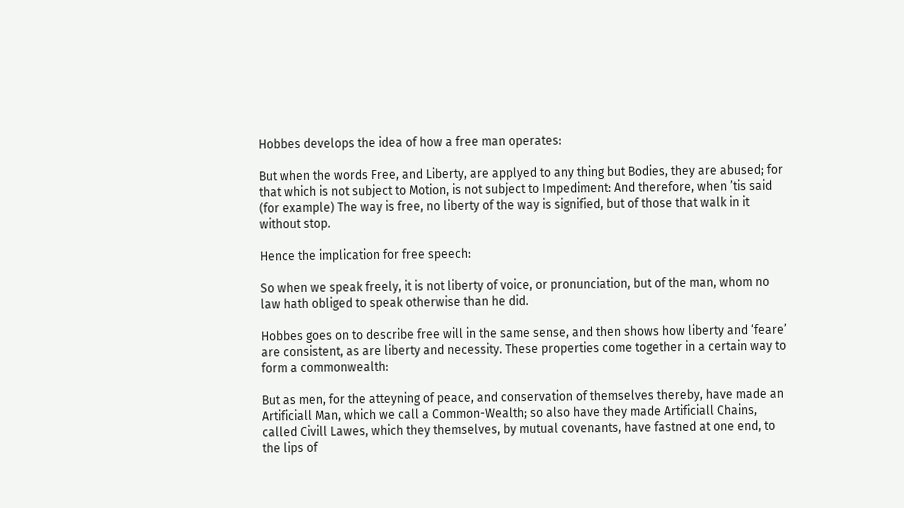Hobbes develops the idea of how a free man operates:

But when the words Free, and Liberty, are applyed to any thing but Bodies, they are abused; for that which is not subject to Motion, is not subject to Impediment: And therefore, when ’tis said (for example) The way is free, no liberty of the way is signified, but of those that walk in it without stop.

Hence the implication for free speech:

So when we speak freely, it is not liberty of voice, or pronunciation, but of the man, whom no law hath obliged to speak otherwise than he did.

Hobbes goes on to describe free will in the same sense, and then shows how liberty and ‘feare’ are consistent, as are liberty and necessity. These properties come together in a certain way to form a commonwealth:

But as men, for the atteyning of peace, and conservation of themselves thereby, have made an Artificiall Man, which we call a Common-Wealth; so also have they made Artificiall Chains, called Civill Lawes, which they themselves, by mutual covenants, have fastned at one end, to the lips of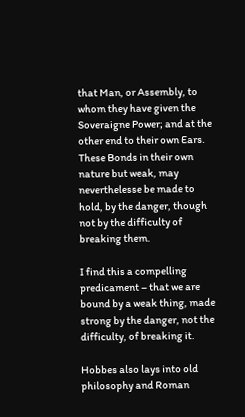that Man, or Assembly, to whom they have given the Soveraigne Power; and at the other end to their own Ears. These Bonds in their own nature but weak, may neverthelesse be made to hold, by the danger, though not by the difficulty of breaking them.

I find this a compelling predicament – that we are bound by a weak thing, made strong by the danger, not the difficulty, of breaking it.

Hobbes also lays into old philosophy and Roman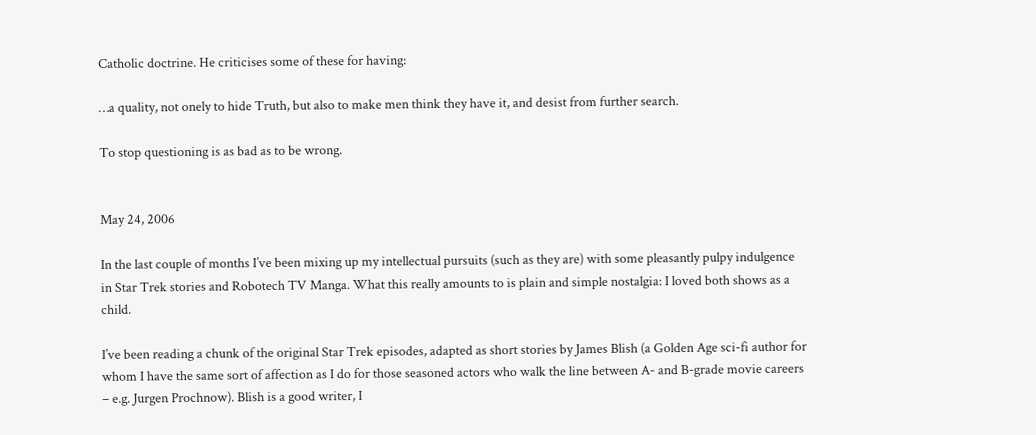Catholic doctrine. He criticises some of these for having:

…a quality, not onely to hide Truth, but also to make men think they have it, and desist from further search.

To stop questioning is as bad as to be wrong.


May 24, 2006

In the last couple of months I’ve been mixing up my intellectual pursuits (such as they are) with some pleasantly pulpy indulgence in Star Trek stories and Robotech TV Manga. What this really amounts to is plain and simple nostalgia: I loved both shows as a child.

I’ve been reading a chunk of the original Star Trek episodes, adapted as short stories by James Blish (a Golden Age sci-fi author for whom I have the same sort of affection as I do for those seasoned actors who walk the line between A- and B-grade movie careers – e.g. Jurgen Prochnow). Blish is a good writer, I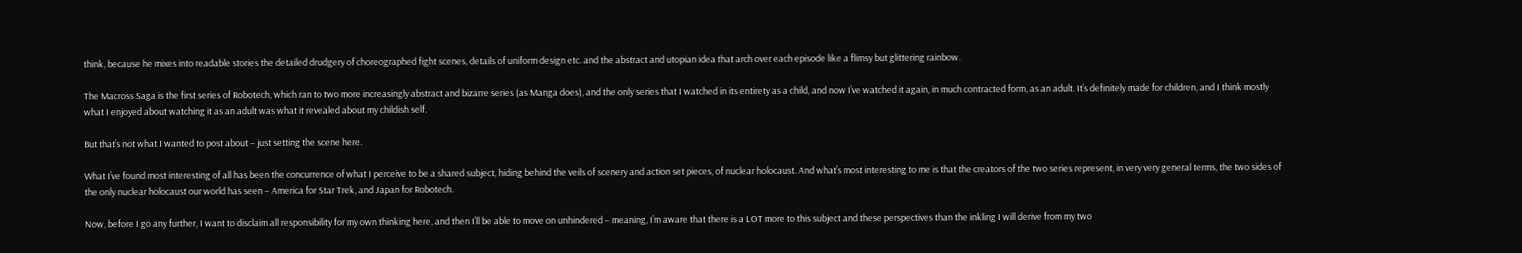think, because he mixes into readable stories the detailed drudgery of choreographed fight scenes, details of uniform design etc. and the abstract and utopian idea that arch over each episode like a flimsy but glittering rainbow.

The Macross Saga is the first series of Robotech, which ran to two more increasingly abstract and bizarre series (as Manga does), and the only series that I watched in its entirety as a child, and now I’ve watched it again, in much contracted form, as an adult. It’s definitely made for children, and I think mostly what I enjoyed about watching it as an adult was what it revealed about my childish self.

But that’s not what I wanted to post about – just setting the scene here.

What I’ve found most interesting of all has been the concurrence of what I perceive to be a shared subject, hiding behind the veils of scenery and action set pieces, of nuclear holocaust. And what’s most interesting to me is that the creators of the two series represent, in very very general terms, the two sides of the only nuclear holocaust our world has seen – America for Star Trek, and Japan for Robotech.

Now, before I go any further, I want to disclaim all responsibility for my own thinking here, and then I’ll be able to move on unhindered – meaning, I’m aware that there is a LOT more to this subject and these perspectives than the inkling I will derive from my two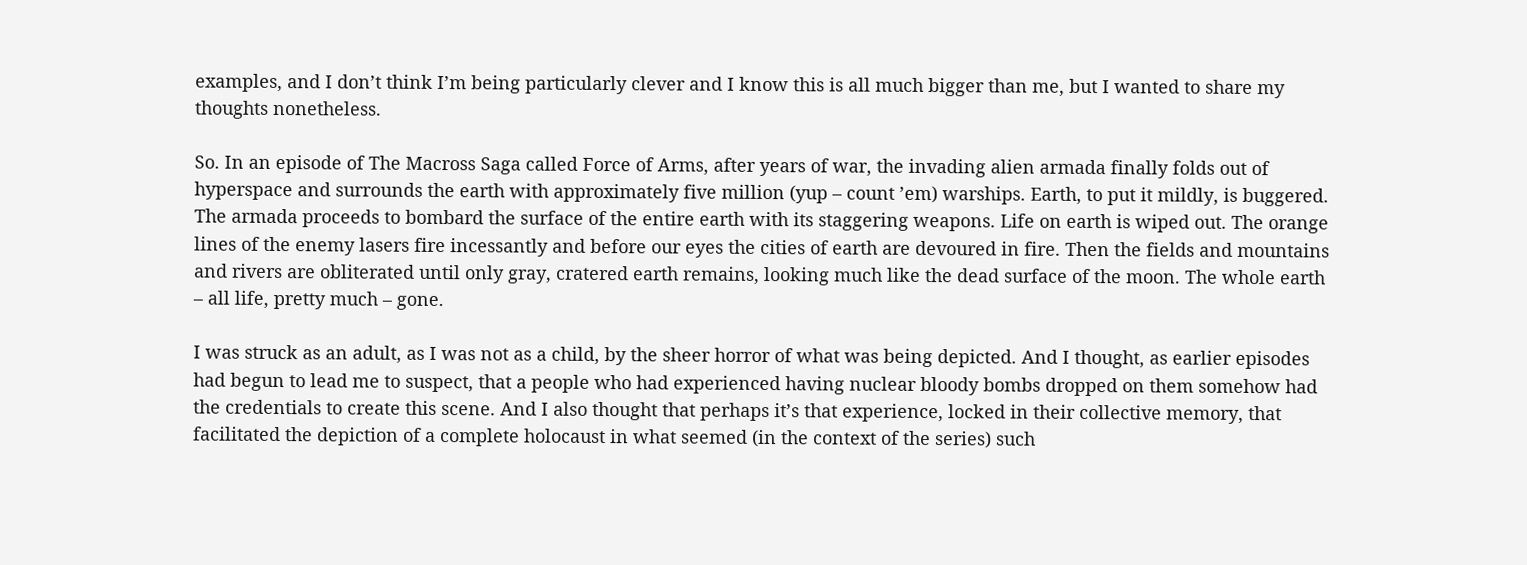examples, and I don’t think I’m being particularly clever and I know this is all much bigger than me, but I wanted to share my thoughts nonetheless.

So. In an episode of The Macross Saga called Force of Arms, after years of war, the invading alien armada finally folds out of hyperspace and surrounds the earth with approximately five million (yup – count ’em) warships. Earth, to put it mildly, is buggered. The armada proceeds to bombard the surface of the entire earth with its staggering weapons. Life on earth is wiped out. The orange lines of the enemy lasers fire incessantly and before our eyes the cities of earth are devoured in fire. Then the fields and mountains and rivers are obliterated until only gray, cratered earth remains, looking much like the dead surface of the moon. The whole earth – all life, pretty much – gone.

I was struck as an adult, as I was not as a child, by the sheer horror of what was being depicted. And I thought, as earlier episodes had begun to lead me to suspect, that a people who had experienced having nuclear bloody bombs dropped on them somehow had the credentials to create this scene. And I also thought that perhaps it’s that experience, locked in their collective memory, that facilitated the depiction of a complete holocaust in what seemed (in the context of the series) such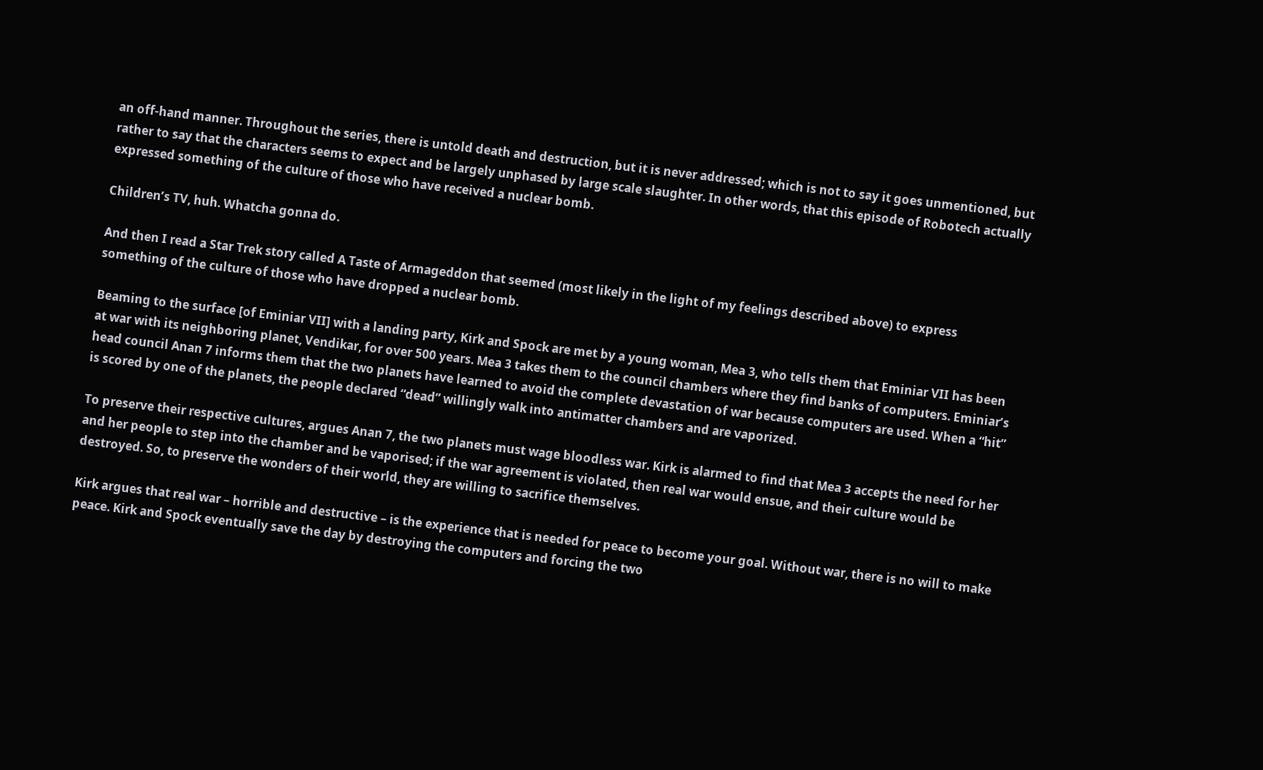an off-hand manner. Throughout the series, there is untold death and destruction, but it is never addressed; which is not to say it goes unmentioned, but rather to say that the characters seems to expect and be largely unphased by large scale slaughter. In other words, that this episode of Robotech actually expressed something of the culture of those who have received a nuclear bomb.

Children’s TV, huh. Whatcha gonna do.

And then I read a Star Trek story called A Taste of Armageddon that seemed (most likely in the light of my feelings described above) to express something of the culture of those who have dropped a nuclear bomb.

Beaming to the surface [of Eminiar VII] with a landing party, Kirk and Spock are met by a young woman, Mea 3, who tells them that Eminiar VII has been at war with its neighboring planet, Vendikar, for over 500 years. Mea 3 takes them to the council chambers where they find banks of computers. Eminiar’s head council Anan 7 informs them that the two planets have learned to avoid the complete devastation of war because computers are used. When a “hit” is scored by one of the planets, the people declared “dead” willingly walk into antimatter chambers and are vaporized.

To preserve their respective cultures, argues Anan 7, the two planets must wage bloodless war. Kirk is alarmed to find that Mea 3 accepts the need for her and her people to step into the chamber and be vaporised; if the war agreement is violated, then real war would ensue, and their culture would be destroyed. So, to preserve the wonders of their world, they are willing to sacrifice themselves.

Kirk argues that real war – horrible and destructive – is the experience that is needed for peace to become your goal. Without war, there is no will to make peace. Kirk and Spock eventually save the day by destroying the computers and forcing the two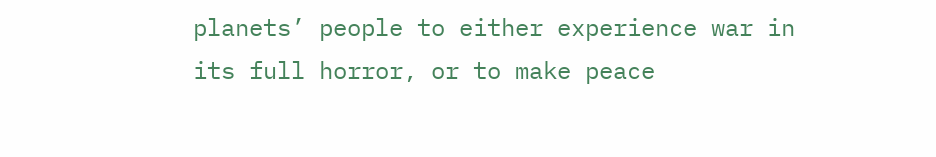planets’ people to either experience war in its full horror, or to make peace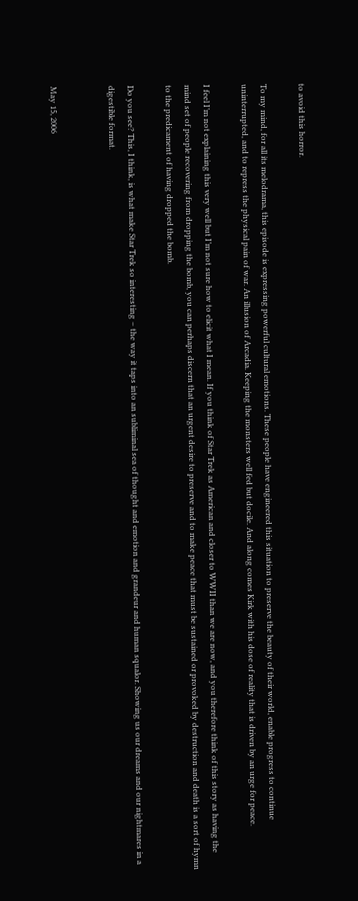to avoid this horror.

To my mind, for all its melodrama, this episode is expressing powerful cultural emotions. These people have engineered this situation to preserve the beauty of their world, enable progress to continue uninterrupted, and to repress the physical pain of war. An illusion of Arcadia. Keeping the monsters well fed but docile. And along comes Kirk with his dose of reality that is driven by an urge for peace.

I feel I’m not explaining this very well but I’m not sure how to elicit what I mean. If you think of Star Trek as American and closer to WWII than we are now, and you therefore think of this story as having the mind set of people recovering from dropping the bomb, you can perhaps discern that an urgent desire to preserve and to make peace that must be sustained or provoked by destruction and death is a sort of hymn to the predicament of having dropped the bomb.

Do you see? This, I think, is what make Star Trek so interesting – the way it taps into an subliminal sea of thought and emotion and grandeur and human squalor. Showing us our dreams and our nightmares in a digestible format.


May 15, 2006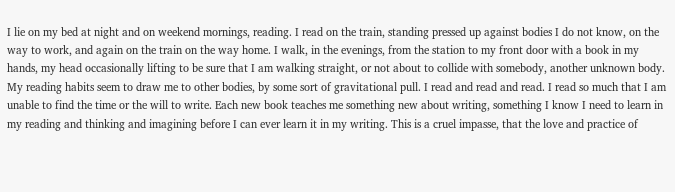I lie on my bed at night and on weekend mornings, reading. I read on the train, standing pressed up against bodies I do not know, on the way to work, and again on the train on the way home. I walk, in the evenings, from the station to my front door with a book in my hands, my head occasionally lifting to be sure that I am walking straight, or not about to collide with somebody, another unknown body. My reading habits seem to draw me to other bodies, by some sort of gravitational pull. I read and read and read. I read so much that I am unable to find the time or the will to write. Each new book teaches me something new about writing, something I know I need to learn in my reading and thinking and imagining before I can ever learn it in my writing. This is a cruel impasse, that the love and practice of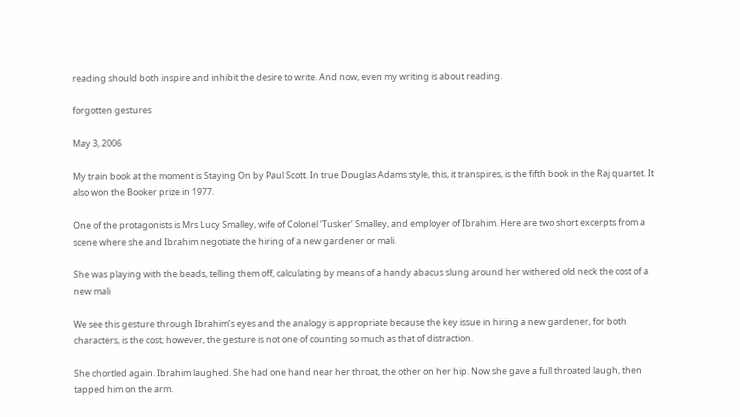reading should both inspire and inhibit the desire to write. And now, even my writing is about reading.

forgotten gestures

May 3, 2006

My train book at the moment is Staying On by Paul Scott. In true Douglas Adams style, this, it transpires, is the fifth book in the Raj quartet. It also won the Booker prize in 1977.

One of the protagonists is Mrs Lucy Smalley, wife of Colonel ‘Tusker’ Smalley, and employer of Ibrahim. Here are two short excerpts from a scene where she and Ibrahim negotiate the hiring of a new gardener or mali.

She was playing with the beads, telling them off, calculating by means of a handy abacus slung around her withered old neck the cost of a new mali

We see this gesture through Ibrahim’s eyes and the analogy is appropriate because the key issue in hiring a new gardener, for both characters, is the cost; however, the gesture is not one of counting so much as that of distraction.

She chortled again. Ibrahim laughed. She had one hand near her throat, the other on her hip. Now she gave a full throated laugh, then tapped him on the arm.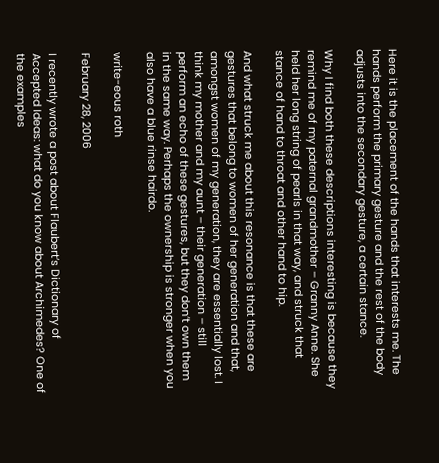Here it is the placement of the hands that interests me. The hands perform the primary gesture and the rest of the body adjusts into the secondary gesture, a certain stance.

Why I find both these descriptions interesting is because they remind me of my paternal grandmother – Granny Anne. She held her long string of pearls in that way, and struck that stance of hand to throat and other hand to hip.

And what struck me about this resonance is that these are gestures that belong to women of her generation and that, amongst women of my generation, they are essentially lost. I think my mother and my aunt – their generation – still perform an echo of these gestures, but they don’t own them in the same way. Perhaps the ownership is stronger when you also have a blue rinse hairdo.

write-eous roth

February 28, 2006

I recently wrote a post about Flaubert’s Dictionary of Accepted Ideas: what do you know about Archimedes? One of the examples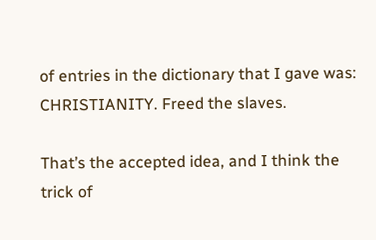of entries in the dictionary that I gave was: CHRISTIANITY. Freed the slaves.

That’s the accepted idea, and I think the trick of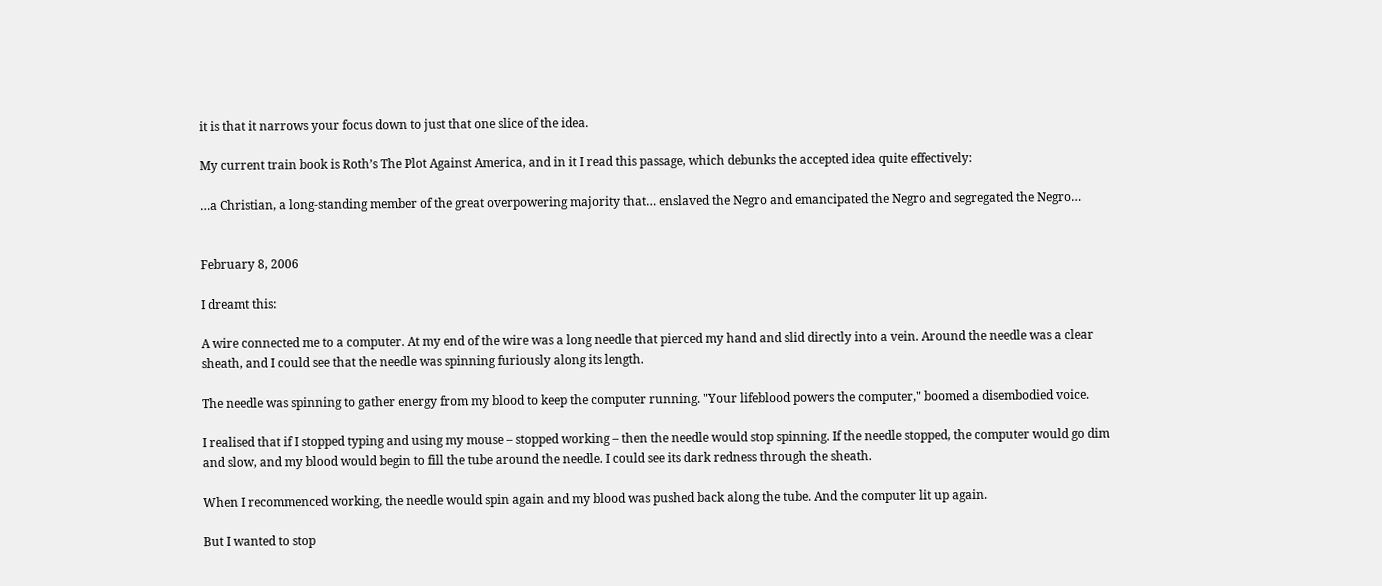it is that it narrows your focus down to just that one slice of the idea.

My current train book is Roth’s The Plot Against America, and in it I read this passage, which debunks the accepted idea quite effectively:

…a Christian, a long-standing member of the great overpowering majority that… enslaved the Negro and emancipated the Negro and segregated the Negro…


February 8, 2006

I dreamt this:

A wire connected me to a computer. At my end of the wire was a long needle that pierced my hand and slid directly into a vein. Around the needle was a clear sheath, and I could see that the needle was spinning furiously along its length.

The needle was spinning to gather energy from my blood to keep the computer running. "Your lifeblood powers the computer," boomed a disembodied voice.

I realised that if I stopped typing and using my mouse – stopped working – then the needle would stop spinning. If the needle stopped, the computer would go dim and slow, and my blood would begin to fill the tube around the needle. I could see its dark redness through the sheath.

When I recommenced working, the needle would spin again and my blood was pushed back along the tube. And the computer lit up again.

But I wanted to stop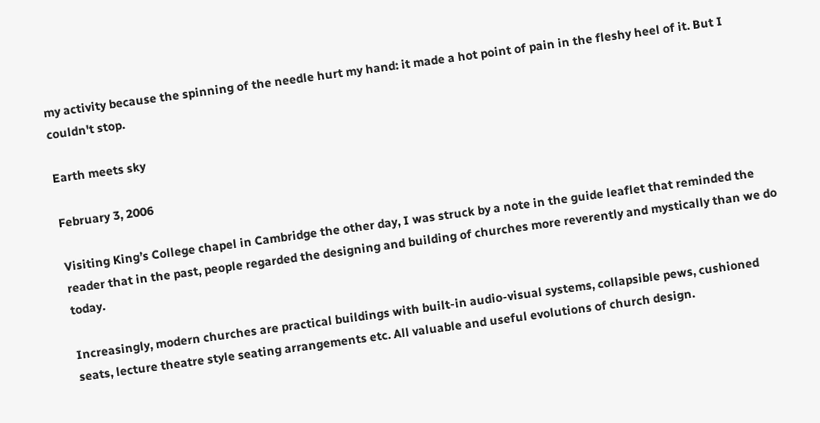my activity because the spinning of the needle hurt my hand: it made a hot point of pain in the fleshy heel of it. But I couldn't stop.

Earth meets sky

February 3, 2006

Visiting King’s College chapel in Cambridge the other day, I was struck by a note in the guide leaflet that reminded the reader that in the past, people regarded the designing and building of churches more reverently and mystically than we do today.

Increasingly, modern churches are practical buildings with built-in audio-visual systems, collapsible pews, cushioned seats, lecture theatre style seating arrangements etc. All valuable and useful evolutions of church design.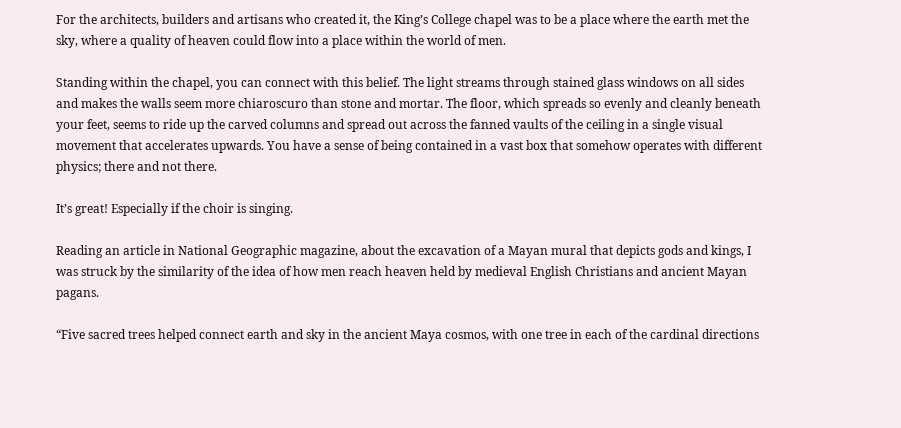For the architects, builders and artisans who created it, the King’s College chapel was to be a place where the earth met the sky, where a quality of heaven could flow into a place within the world of men.

Standing within the chapel, you can connect with this belief. The light streams through stained glass windows on all sides and makes the walls seem more chiaroscuro than stone and mortar. The floor, which spreads so evenly and cleanly beneath your feet, seems to ride up the carved columns and spread out across the fanned vaults of the ceiling in a single visual movement that accelerates upwards. You have a sense of being contained in a vast box that somehow operates with different physics; there and not there.

It’s great! Especially if the choir is singing.

Reading an article in National Geographic magazine, about the excavation of a Mayan mural that depicts gods and kings, I was struck by the similarity of the idea of how men reach heaven held by medieval English Christians and ancient Mayan pagans.

“Five sacred trees helped connect earth and sky in the ancient Maya cosmos, with one tree in each of the cardinal directions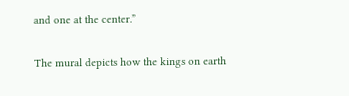and one at the center.”

The mural depicts how the kings on earth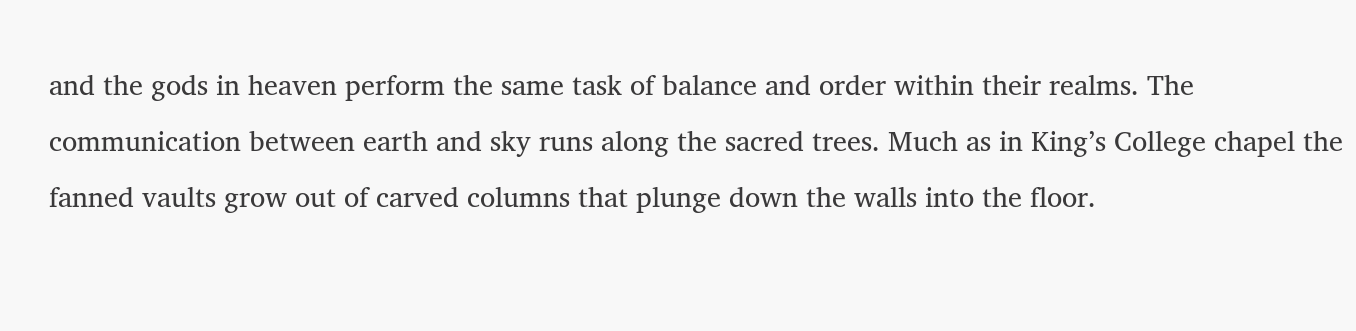and the gods in heaven perform the same task of balance and order within their realms. The communication between earth and sky runs along the sacred trees. Much as in King’s College chapel the fanned vaults grow out of carved columns that plunge down the walls into the floor.